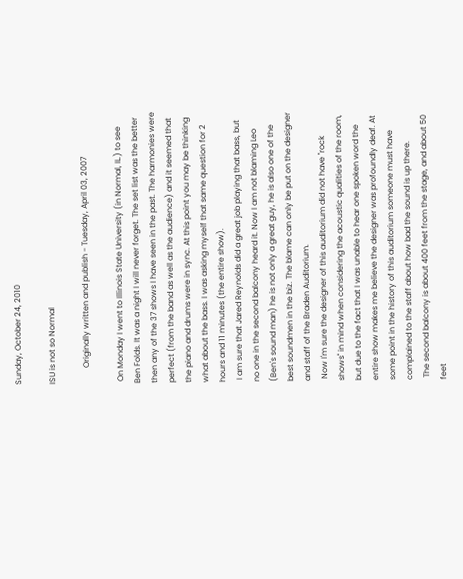Sunday, October 24, 2010

ISU is not so Normal

        Originally written and publish - Tuesday, April 03, 2007

 On Monday I went to Illinois State University (in Normal, IL.) to see Ben Folds. It was a night I will never forget. The set list was the better then any of the 37 shows I have seen in the past. The harmonies were perfect (from the band as well as the audience) and it seemed that the piano and drums were in sync. At this point you may be thinking what about the bass. I was asking myself that same question for 2 hours and 11 minutes (the entire show).
 I am sure that Jared Reynolds did a great job playing that bass, but no one in the second balcony heard it. Now I am not blaming Leo (Ben's sound man) he is not only a great guy, he is also one of the best soundmen in the biz. The blame can only be put on the designer and staff of the Braden Auditorium.
 Now I'm sure the designer of this auditorium did not have "rock shows" in mind when considering the acoustic qualities of the room, but due to the fact that I was unable to hear one spoken word the entire show makes me believe the designer was profoundly deaf. At some point in the history of this auditorium someone must have complained to the staff about how bad the sound is up there.
 The second balcony is about 400 feet from the stage, and about 50 feet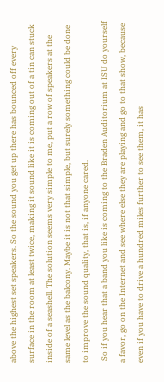above the highest set speakers. So the sound you get up there has bounced off every surface in the room at least twice, making it sound like it is coming out of a tin can stuck inside of a seashell. The solution seems very simple to me, put a row of speakers at the same level as the balcony. Maybe it is not that simple, but surely something could be done to improve the sound quality, that is, if anyone cared.
 So if you hear that a band you like is coming to the Braden Auditorium at ISU do yourself a favor, go on the Internet and see where else they are playing and go to that show, because even if you have to drive a hundred miles further to see them, it has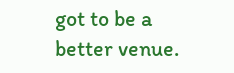got to be a better venue.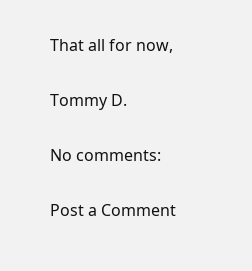That all for now,

Tommy D.

No comments:

Post a Comment